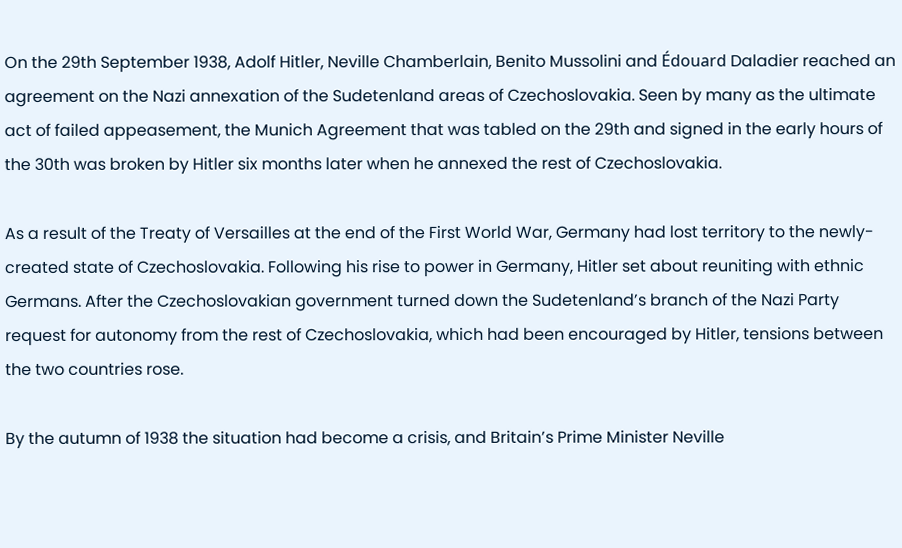On the 29th September 1938, Adolf Hitler, Neville Chamberlain, Benito Mussolini and Édouard Daladier reached an agreement on the Nazi annexation of the Sudetenland areas of Czechoslovakia. Seen by many as the ultimate act of failed appeasement, the Munich Agreement that was tabled on the 29th and signed in the early hours of the 30th was broken by Hitler six months later when he annexed the rest of Czechoslovakia.

As a result of the Treaty of Versailles at the end of the First World War, Germany had lost territory to the newly-created state of Czechoslovakia. Following his rise to power in Germany, Hitler set about reuniting with ethnic Germans. After the Czechoslovakian government turned down the Sudetenland’s branch of the Nazi Party request for autonomy from the rest of Czechoslovakia, which had been encouraged by Hitler, tensions between the two countries rose.

By the autumn of 1938 the situation had become a crisis, and Britain’s Prime Minister Neville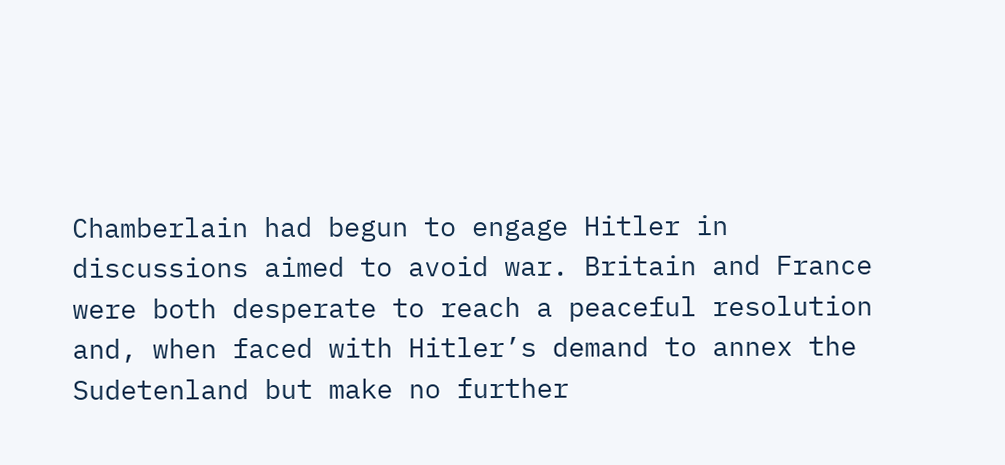Chamberlain had begun to engage Hitler in discussions aimed to avoid war. Britain and France were both desperate to reach a peaceful resolution and, when faced with Hitler’s demand to annex the Sudetenland but make no further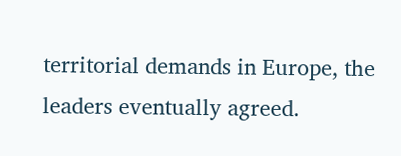territorial demands in Europe, the leaders eventually agreed.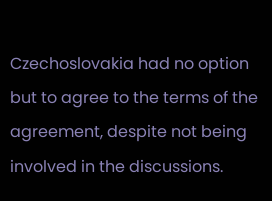Czechoslovakia had no option but to agree to the terms of the agreement, despite not being involved in the discussions.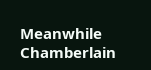Meanwhile Chamberlain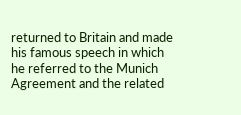returned to Britain and made his famous speech in which he referred to the Munich Agreement and the related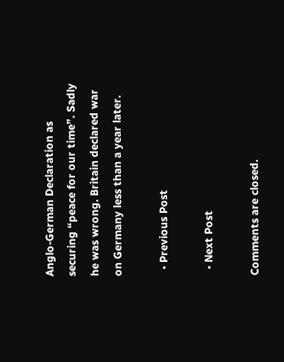Anglo-German Declaration as securing “peace for our time”. Sadly he was wrong. Britain declared war on Germany less than a year later.

  • Previous Post

  • Next Post

Comments are closed.